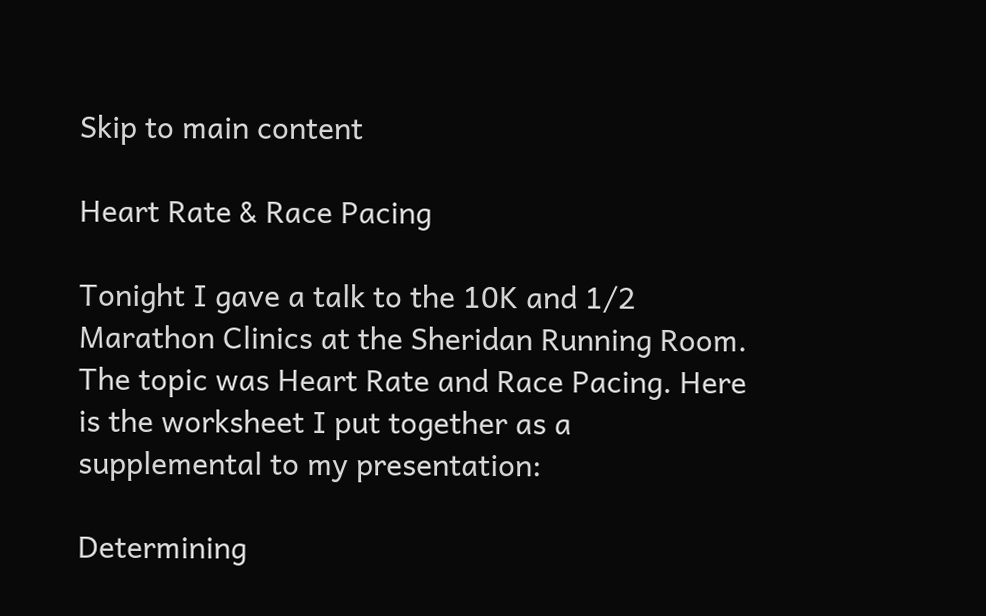Skip to main content

Heart Rate & Race Pacing

Tonight I gave a talk to the 10K and 1/2 Marathon Clinics at the Sheridan Running Room. The topic was Heart Rate and Race Pacing. Here is the worksheet I put together as a supplemental to my presentation:

Determining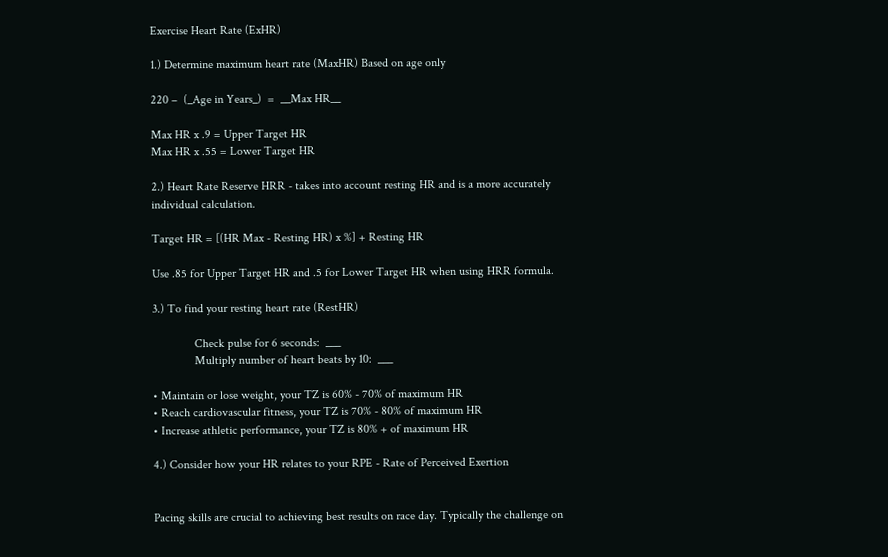Exercise Heart Rate (ExHR)

1.) Determine maximum heart rate (MaxHR) Based on age only

220 –  (_Age in Years_)  =  __Max HR__

Max HR x .9 = Upper Target HR
Max HR x .55 = Lower Target HR

2.) Heart Rate Reserve HRR - takes into account resting HR and is a more accurately individual calculation.

Target HR = [(HR Max - Resting HR) x %] + Resting HR

Use .85 for Upper Target HR and .5 for Lower Target HR when using HRR formula.

3.) To find your resting heart rate (RestHR)

              Check pulse for 6 seconds:  ___
              Multiply number of heart beats by 10:  ___

• Maintain or lose weight, your TZ is 60% - 70% of maximum HR
• Reach cardiovascular fitness, your TZ is 70% - 80% of maximum HR
• Increase athletic performance, your TZ is 80% + of maximum HR

4.) Consider how your HR relates to your RPE - Rate of Perceived Exertion


Pacing skills are crucial to achieving best results on race day. Typically the challenge on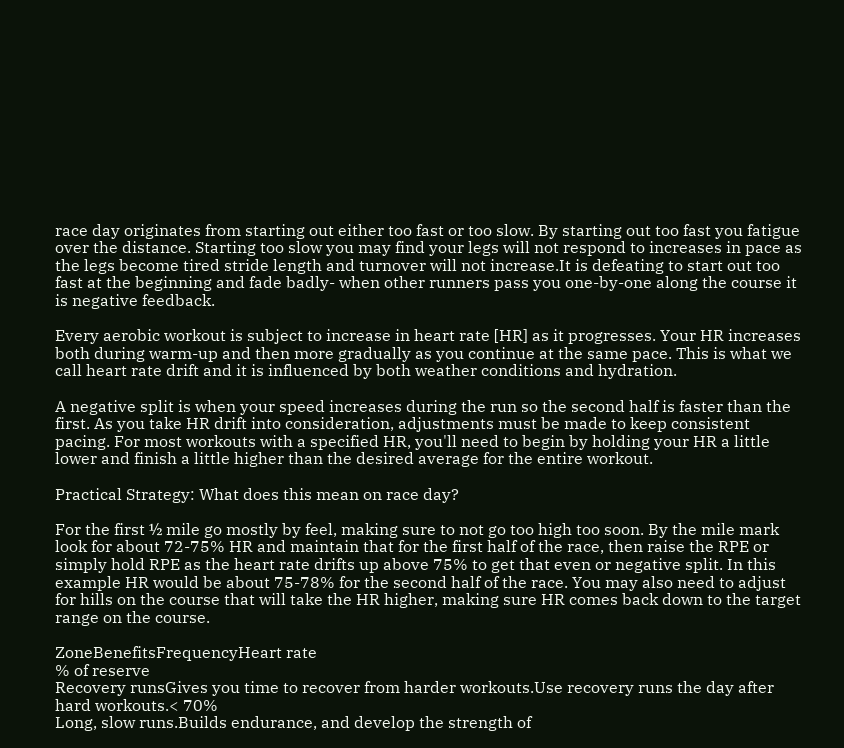race day originates from starting out either too fast or too slow. By starting out too fast you fatigue over the distance. Starting too slow you may find your legs will not respond to increases in pace as the legs become tired stride length and turnover will not increase.It is defeating to start out too fast at the beginning and fade badly- when other runners pass you one-by-one along the course it is negative feedback.

Every aerobic workout is subject to increase in heart rate [HR] as it progresses. Your HR increases both during warm-up and then more gradually as you continue at the same pace. This is what we call heart rate drift and it is influenced by both weather conditions and hydration.

A negative split is when your speed increases during the run so the second half is faster than the first. As you take HR drift into consideration, adjustments must be made to keep consistent pacing. For most workouts with a specified HR, you'll need to begin by holding your HR a little lower and finish a little higher than the desired average for the entire workout.

Practical Strategy: What does this mean on race day?

For the first ½ mile go mostly by feel, making sure to not go too high too soon. By the mile mark look for about 72-75% HR and maintain that for the first half of the race, then raise the RPE or simply hold RPE as the heart rate drifts up above 75% to get that even or negative split. In this example HR would be about 75-78% for the second half of the race. You may also need to adjust for hills on the course that will take the HR higher, making sure HR comes back down to the target range on the course.

ZoneBenefitsFrequencyHeart rate
% of reserve
Recovery runsGives you time to recover from harder workouts.Use recovery runs the day after hard workouts.< 70%
Long, slow runs.Builds endurance, and develop the strength of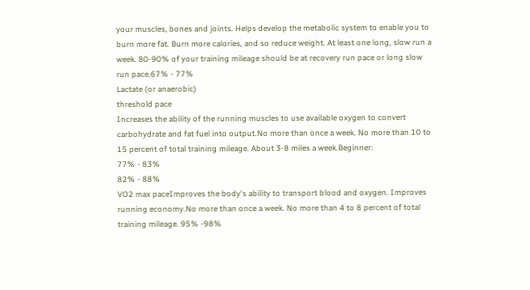your muscles, bones and joints. Helps develop the metabolic system to enable you to burn more fat. Burn more calories, and so reduce weight. At least one long, slow run a week. 80-90% of your training mileage should be at recovery run pace or long slow run pace.67% - 77%
Lactate (or anaerobic)
threshold pace
Increases the ability of the running muscles to use available oxygen to convert carbohydrate and fat fuel into output.No more than once a week. No more than 10 to 15 percent of total training mileage. About 3-8 miles a week.Beginner:
77% - 83%
82% - 88%
VO2 max paceImproves the body's ability to transport blood and oxygen. Improves running economy.No more than once a week. No more than 4 to 8 percent of total training mileage. 95% -98%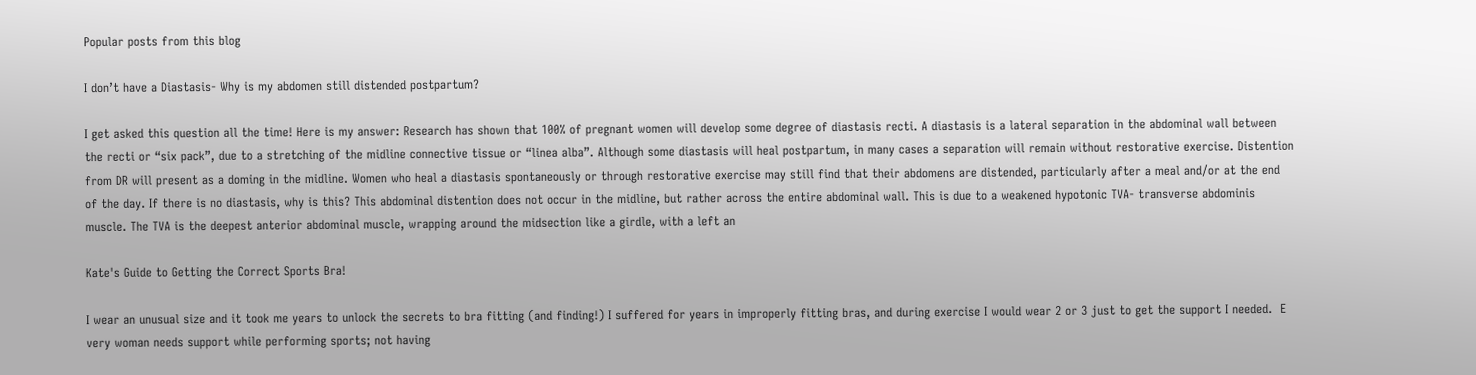Popular posts from this blog

I don’t have a Diastasis- Why is my abdomen still distended postpartum?

I get asked this question all the time! Here is my answer: Research has shown that 100% of pregnant women will develop some degree of diastasis recti. A diastasis is a lateral separation in the abdominal wall between the recti or “six pack”, due to a stretching of the midline connective tissue or “linea alba”. Although some diastasis will heal postpartum, in many cases a separation will remain without restorative exercise. Distention from DR will present as a doming in the midline. Women who heal a diastasis spontaneously or through restorative exercise may still find that their abdomens are distended, particularly after a meal and/or at the end of the day. If there is no diastasis, why is this? This abdominal distention does not occur in the midline, but rather across the entire abdominal wall. This is due to a weakened hypotonic TVA- transverse abdominis muscle. The TVA is the deepest anterior abdominal muscle, wrapping around the midsection like a girdle, with a left an

Kate's Guide to Getting the Correct Sports Bra!

I wear an unusual size and it took me years to unlock the secrets to bra fitting (and finding!) I suffered for years in improperly fitting bras, and during exercise I would wear 2 or 3 just to get the support I needed.  E very woman needs support while performing sports; not having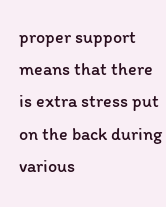proper support means that there is extra stress put on the back during various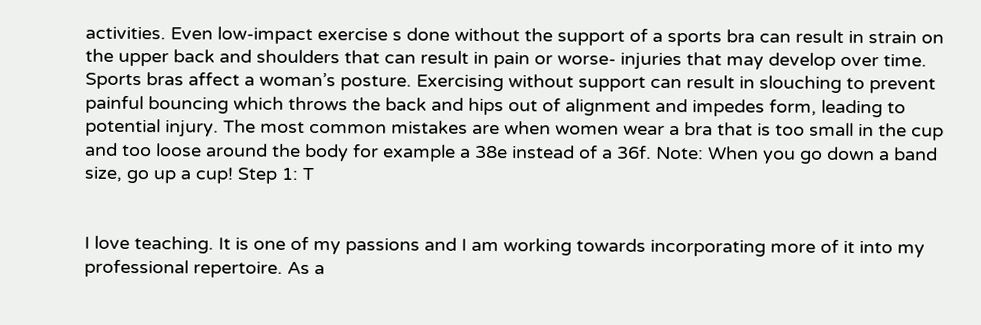activities. Even low-impact exercise s done without the support of a sports bra can result in strain on the upper back and shoulders that can result in pain or worse- injuries that may develop over time. Sports bras affect a woman’s posture. Exercising without support can result in slouching to prevent painful bouncing which throws the back and hips out of alignment and impedes form, leading to potential injury. The most common mistakes are when women wear a bra that is too small in the cup and too loose around the body for example a 38e instead of a 36f. Note: When you go down a band size, go up a cup! Step 1: T


I love teaching. It is one of my passions and I am working towards incorporating more of it into my professional repertoire. As a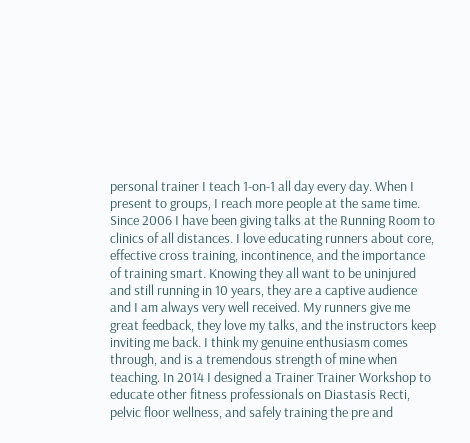personal trainer I teach 1-on-1 all day every day. When I present to groups, I reach more people at the same time. Since 2006 I have been giving talks at the Running Room to clinics of all distances. I love educating runners about core, effective cross training, incontinence, and the importance of training smart. Knowing they all want to be uninjured and still running in 10 years, they are a captive audience and I am always very well received. My runners give me great feedback, they love my talks, and the instructors keep inviting me back. I think my genuine enthusiasm comes through, and is a tremendous strength of mine when teaching. In 2014 I designed a Trainer Trainer Workshop to educate other fitness professionals on Diastasis Recti, pelvic floor wellness, and safely training the pre and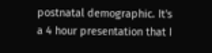postnatal demographic. It's a 4 hour presentation that I